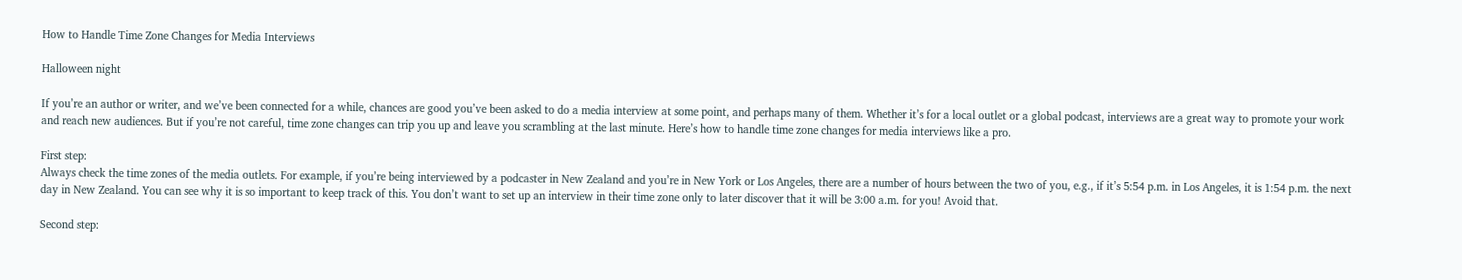How to Handle Time Zone Changes for Media Interviews

Halloween night

If you’re an author or writer, and we’ve been connected for a while, chances are good you’ve been asked to do a media interview at some point, and perhaps many of them. Whether it’s for a local outlet or a global podcast, interviews are a great way to promote your work and reach new audiences. But if you’re not careful, time zone changes can trip you up and leave you scrambling at the last minute. Here’s how to handle time zone changes for media interviews like a pro.

First step:
Always check the time zones of the media outlets. For example, if you’re being interviewed by a podcaster in New Zealand and you’re in New York or Los Angeles, there are a number of hours between the two of you, e.g., if it’s 5:54 p.m. in Los Angeles, it is 1:54 p.m. the next day in New Zealand. You can see why it is so important to keep track of this. You don’t want to set up an interview in their time zone only to later discover that it will be 3:00 a.m. for you! Avoid that.

Second step: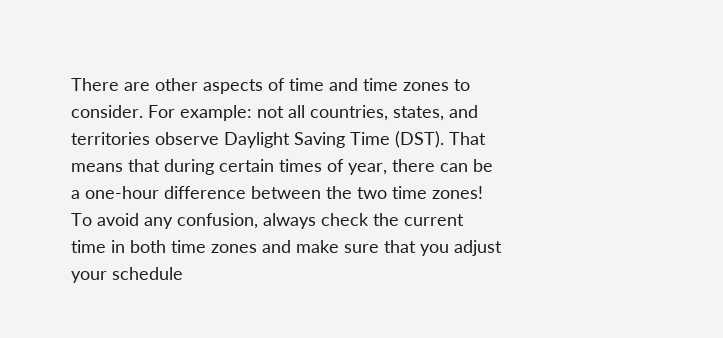There are other aspects of time and time zones to consider. For example: not all countries, states, and territories observe Daylight Saving Time (DST). That means that during certain times of year, there can be a one-hour difference between the two time zones! To avoid any confusion, always check the current time in both time zones and make sure that you adjust your schedule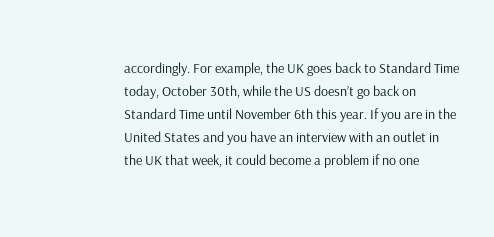accordingly. For example, the UK goes back to Standard Time today, October 30th, while the US doesn’t go back on Standard Time until November 6th this year. If you are in the United States and you have an interview with an outlet in the UK that week, it could become a problem if no one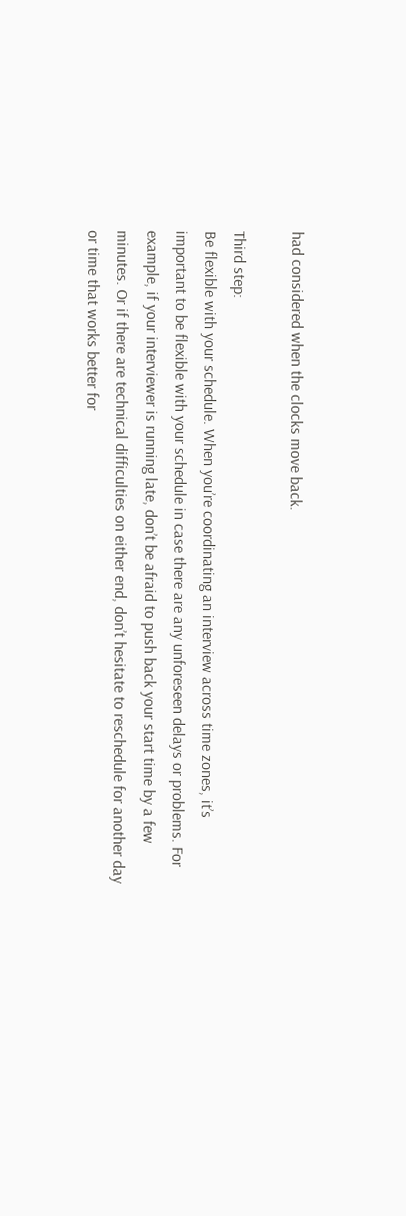had considered when the clocks move back.

Third step:
Be flexible with your schedule. When you’re coordinating an interview across time zones, it’s important to be flexible with your schedule in case there are any unforeseen delays or problems. For example, if your interviewer is running late, don’t be afraid to push back your start time by a few minutes. Or if there are technical difficulties on either end, don’t hesitate to reschedule for another day or time that works better for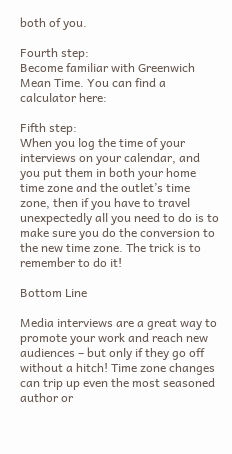both of you.

Fourth step:
Become familiar with Greenwich Mean Time. You can find a calculator here:

Fifth step:
When you log the time of your interviews on your calendar, and you put them in both your home time zone and the outlet’s time zone, then if you have to travel unexpectedly all you need to do is to make sure you do the conversion to the new time zone. The trick is to remember to do it!

Bottom Line

Media interviews are a great way to promote your work and reach new audiences – but only if they go off without a hitch! Time zone changes can trip up even the most seasoned author or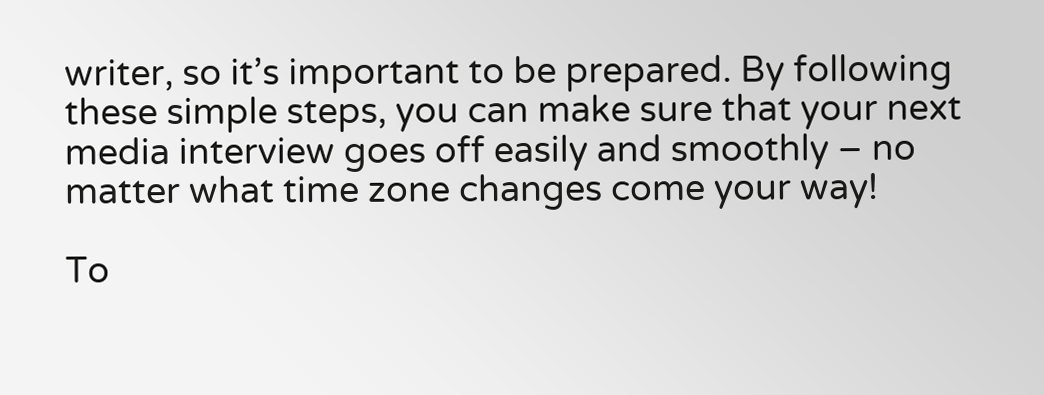writer, so it’s important to be prepared. By following these simple steps, you can make sure that your next media interview goes off easily and smoothly – no matter what time zone changes come your way!

To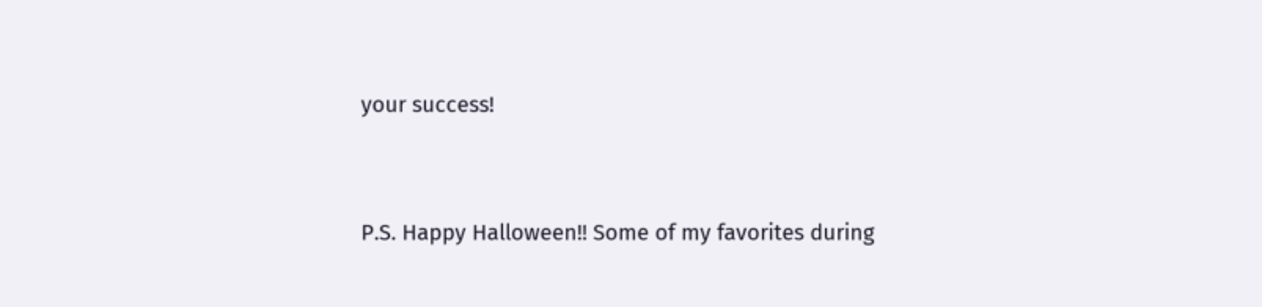your success!


P.S. Happy Halloween!! Some of my favorites during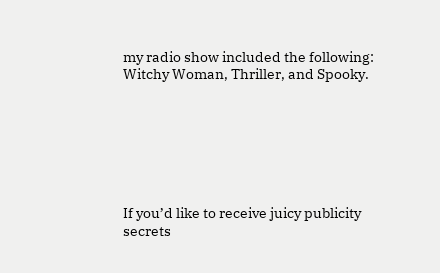my radio show included the following: Witchy Woman, Thriller, and Spooky.







If you’d like to receive juicy publicity secrets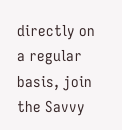directly on a regular basis, join the Savvy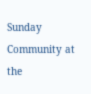Sunday Community at the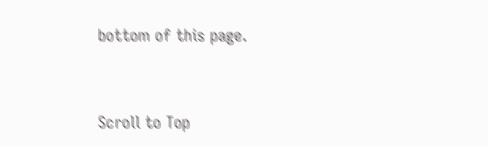bottom of this page.


Scroll to Top